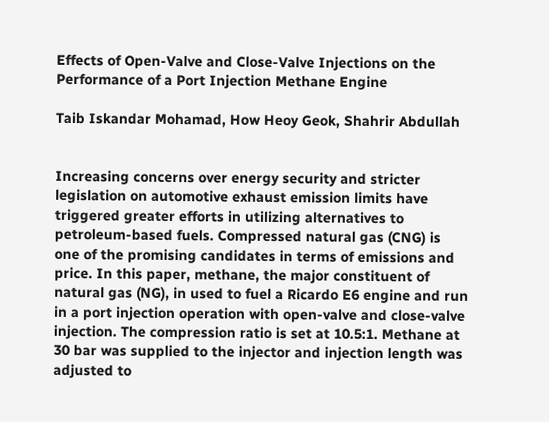Effects of Open-Valve and Close-Valve Injections on the Performance of a Port Injection Methane Engine

Taib Iskandar Mohamad, How Heoy Geok, Shahrir Abdullah


Increasing concerns over energy security and stricter legislation on automotive exhaust emission limits have triggered greater efforts in utilizing alternatives to petroleum-based fuels. Compressed natural gas (CNG) is one of the promising candidates in terms of emissions and price. In this paper, methane, the major constituent of natural gas (NG), in used to fuel a Ricardo E6 engine and run in a port injection operation with open-valve and close-valve injection. The compression ratio is set at 10.5:1. Methane at 30 bar was supplied to the injector and injection length was adjusted to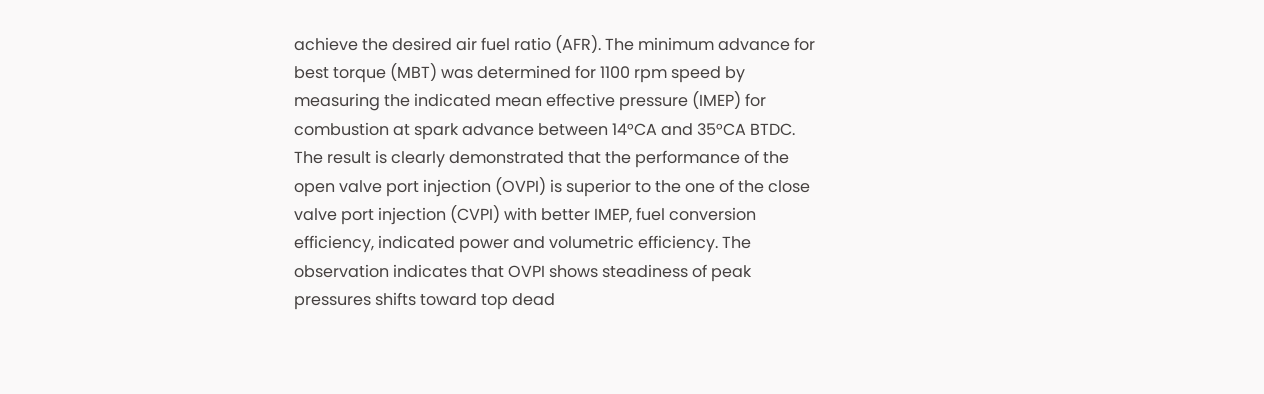achieve the desired air fuel ratio (AFR). The minimum advance for best torque (MBT) was determined for 1100 rpm speed by measuring the indicated mean effective pressure (IMEP) for combustion at spark advance between 14°CA and 35°CA BTDC. The result is clearly demonstrated that the performance of the open valve port injection (OVPI) is superior to the one of the close valve port injection (CVPI) with better IMEP, fuel conversion efficiency, indicated power and volumetric efficiency. The observation indicates that OVPI shows steadiness of peak pressures shifts toward top dead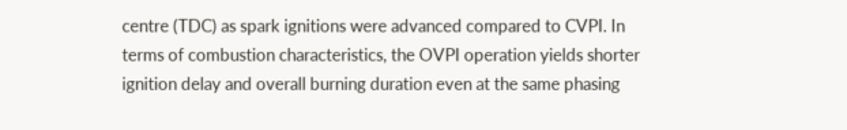centre (TDC) as spark ignitions were advanced compared to CVPI. In terms of combustion characteristics, the OVPI operation yields shorter ignition delay and overall burning duration even at the same phasing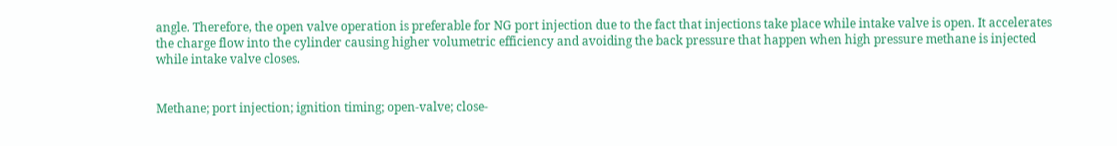angle. Therefore, the open valve operation is preferable for NG port injection due to the fact that injections take place while intake valve is open. It accelerates the charge flow into the cylinder causing higher volumetric efficiency and avoiding the back pressure that happen when high pressure methane is injected while intake valve closes.


Methane; port injection; ignition timing; open-valve; close-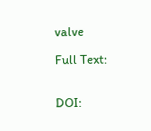valve

Full Text:


DOI: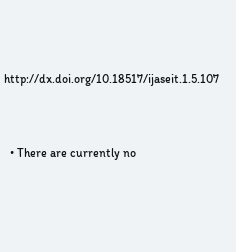http://dx.doi.org/10.18517/ijaseit.1.5.107


  • There are currently no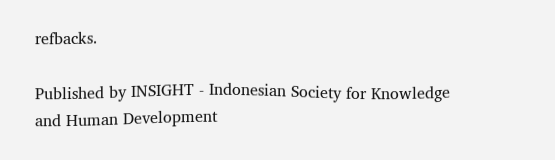refbacks.

Published by INSIGHT - Indonesian Society for Knowledge and Human Development